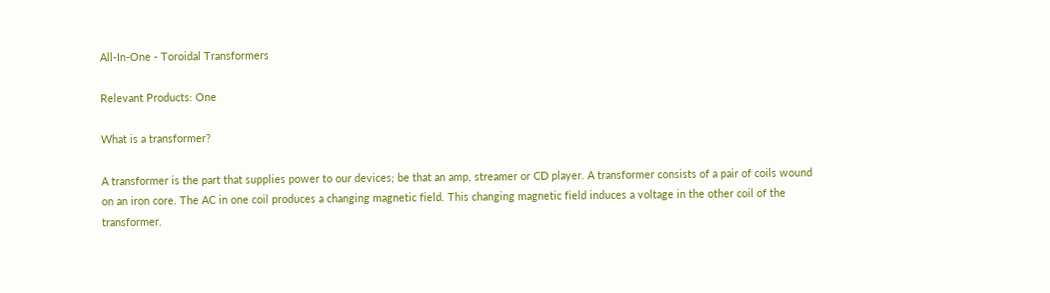All-In-One - Toroidal Transformers

Relevant Products: One

What is a transformer?

A transformer is the part that supplies power to our devices; be that an amp, streamer or CD player. A transformer consists of a pair of coils wound on an iron core. The AC in one coil produces a changing magnetic field. This changing magnetic field induces a voltage in the other coil of the transformer.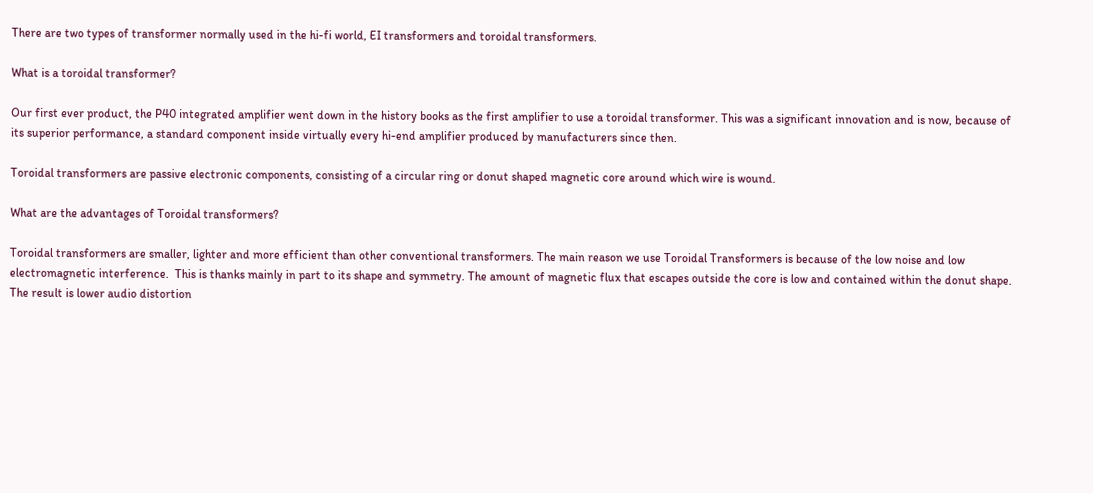There are two types of transformer normally used in the hi-fi world, EI transformers and toroidal transformers.

What is a toroidal transformer?

Our first ever product, the P40 integrated amplifier went down in the history books as the first amplifier to use a toroidal transformer. This was a significant innovation and is now, because of its superior performance, a standard component inside virtually every hi-end amplifier produced by manufacturers since then.

Toroidal transformers are passive electronic components, consisting of a circular ring or donut shaped magnetic core around which wire is wound.

What are the advantages of Toroidal transformers?

Toroidal transformers are smaller, lighter and more efficient than other conventional transformers. The main reason we use Toroidal Transformers is because of the low noise and low electromagnetic interference.  This is thanks mainly in part to its shape and symmetry. The amount of magnetic flux that escapes outside the core is low and contained within the donut shape. The result is lower audio distortion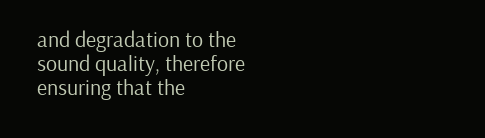and degradation to the sound quality, therefore ensuring that the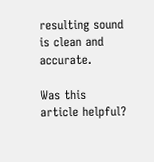resulting sound is clean and accurate.

Was this article helpful?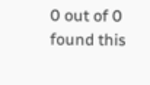0 out of 0 found this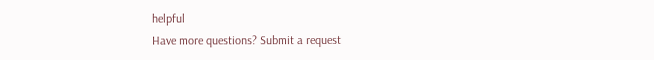helpful
Have more questions? Submit a request